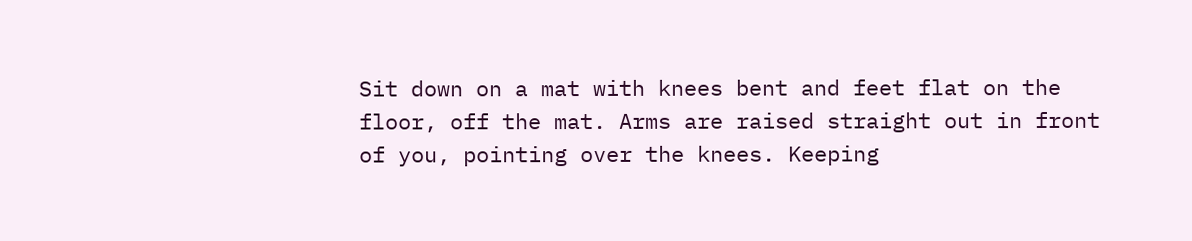Sit down on a mat with knees bent and feet flat on the floor, off the mat. Arms are raised straight out in front of you, pointing over the knees. Keeping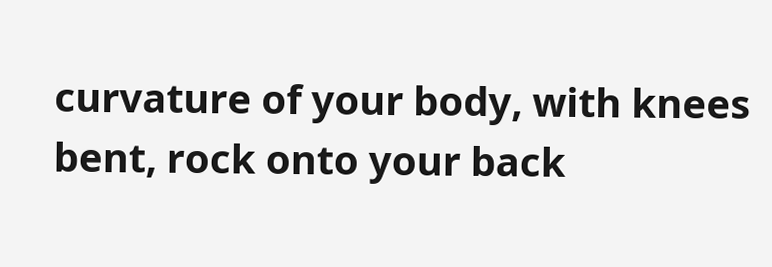curvature of your body, with knees bent, rock onto your back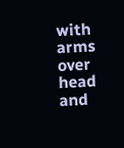with arms over head and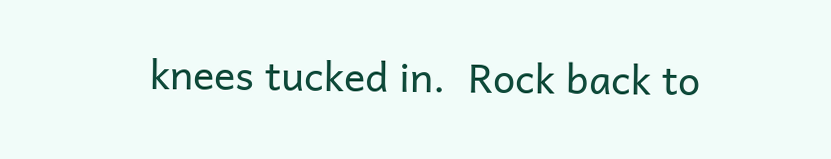knees tucked in.  Rock back to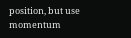position, but use momentum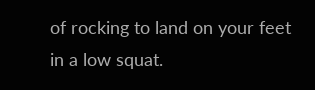of rocking to land on your feet in a low squat.